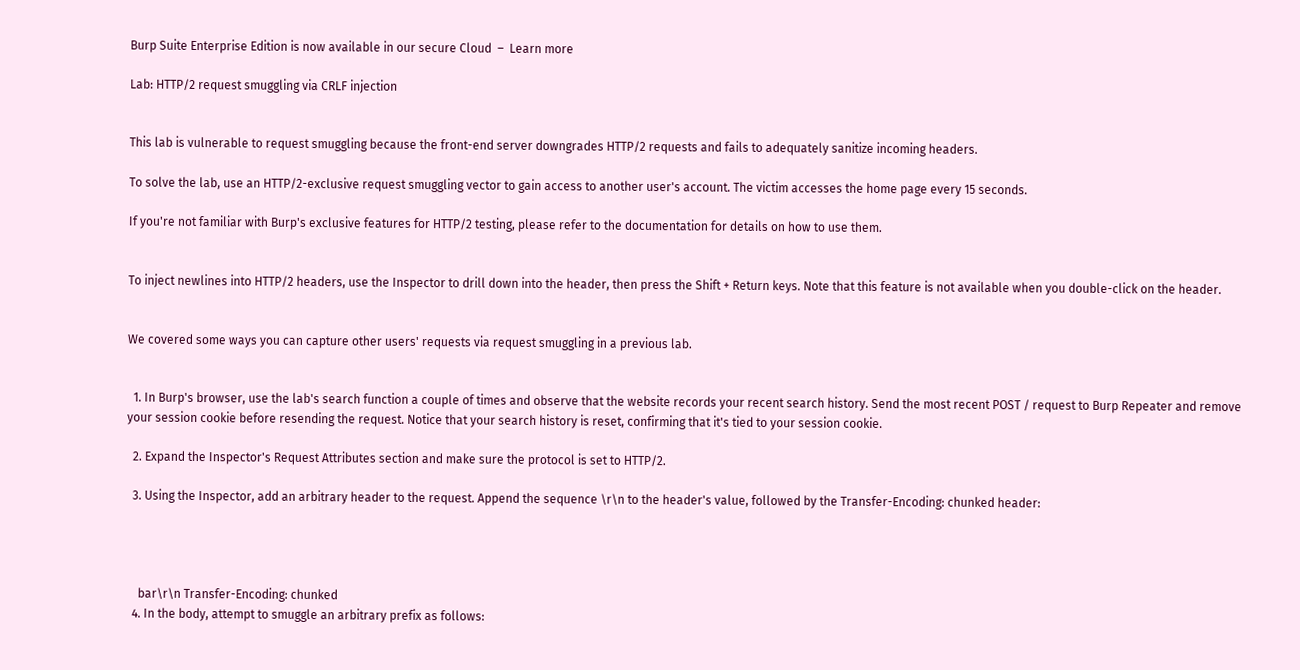Burp Suite Enterprise Edition is now available in our secure Cloud  –  Learn more

Lab: HTTP/2 request smuggling via CRLF injection


This lab is vulnerable to request smuggling because the front-end server downgrades HTTP/2 requests and fails to adequately sanitize incoming headers.

To solve the lab, use an HTTP/2-exclusive request smuggling vector to gain access to another user's account. The victim accesses the home page every 15 seconds.

If you're not familiar with Burp's exclusive features for HTTP/2 testing, please refer to the documentation for details on how to use them.


To inject newlines into HTTP/2 headers, use the Inspector to drill down into the header, then press the Shift + Return keys. Note that this feature is not available when you double-click on the header.


We covered some ways you can capture other users' requests via request smuggling in a previous lab.


  1. In Burp's browser, use the lab's search function a couple of times and observe that the website records your recent search history. Send the most recent POST / request to Burp Repeater and remove your session cookie before resending the request. Notice that your search history is reset, confirming that it's tied to your session cookie.

  2. Expand the Inspector's Request Attributes section and make sure the protocol is set to HTTP/2.

  3. Using the Inspector, add an arbitrary header to the request. Append the sequence \r\n to the header's value, followed by the Transfer-Encoding: chunked header:




    bar\r\n Transfer-Encoding: chunked
  4. In the body, attempt to smuggle an arbitrary prefix as follows: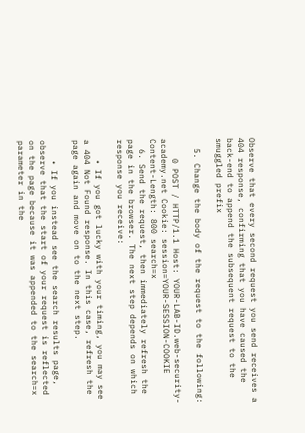Observe that every second request you send receives a 404 response, confirming that you have caused the back-end to append the subsequent request to the smuggled prefix

  5. Change the body of the request to the following:

    0 POST / HTTP/1.1 Host: YOUR-LAB-ID.web-security-academy.net Cookie: session=YOUR-SESSION-COOKIE Content-Length: 800 search=x
  6. Send the request, then immediately refresh the page in the browser. The next step depends on which response you receive:

    • If you got lucky with your timing, you may see a 404 Not Found response. In this case, refresh the page again and move on to the next step.

    • If you instead see the search results page, observe that the start of your request is reflected on the page because it was appended to the search=x parameter in the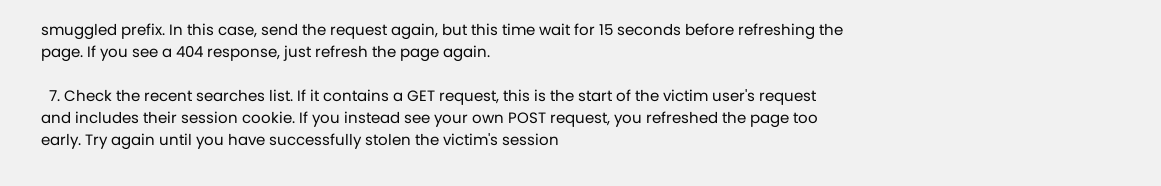smuggled prefix. In this case, send the request again, but this time wait for 15 seconds before refreshing the page. If you see a 404 response, just refresh the page again.

  7. Check the recent searches list. If it contains a GET request, this is the start of the victim user's request and includes their session cookie. If you instead see your own POST request, you refreshed the page too early. Try again until you have successfully stolen the victim's session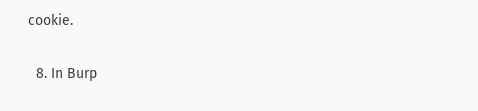cookie.

  8. In Burp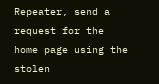Repeater, send a request for the home page using the stolen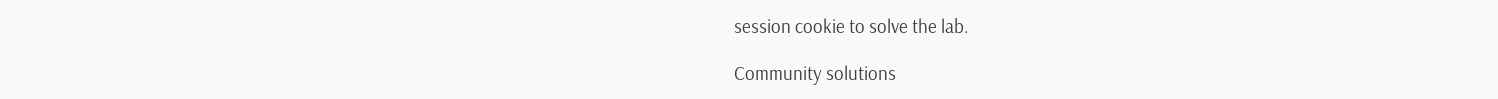session cookie to solve the lab.

Community solutions